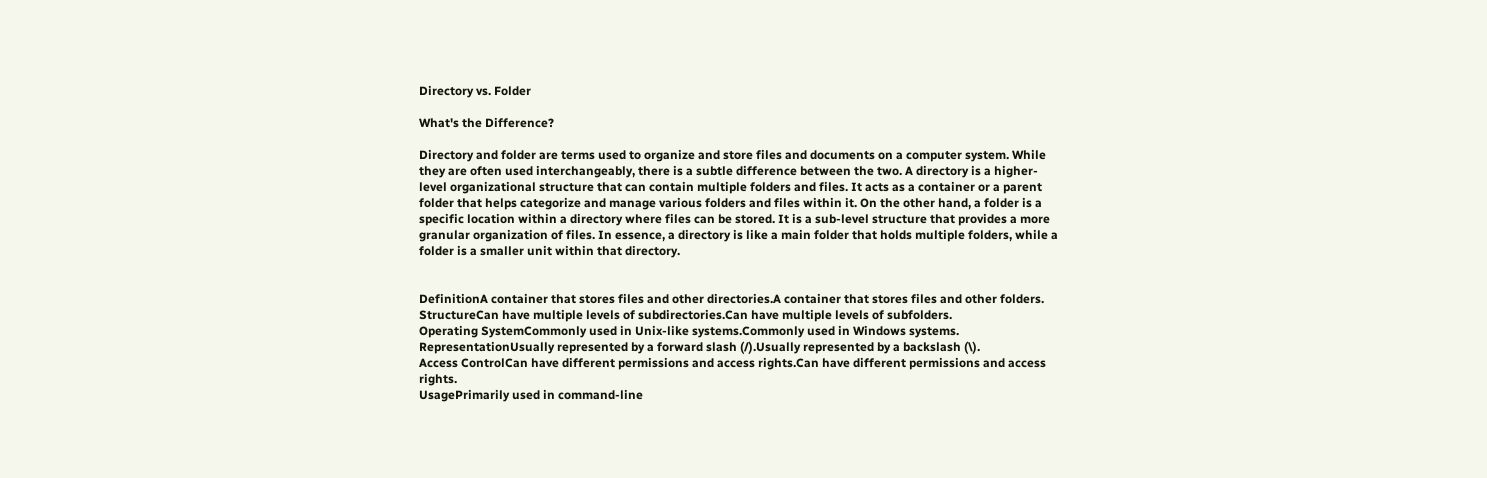Directory vs. Folder

What's the Difference?

Directory and folder are terms used to organize and store files and documents on a computer system. While they are often used interchangeably, there is a subtle difference between the two. A directory is a higher-level organizational structure that can contain multiple folders and files. It acts as a container or a parent folder that helps categorize and manage various folders and files within it. On the other hand, a folder is a specific location within a directory where files can be stored. It is a sub-level structure that provides a more granular organization of files. In essence, a directory is like a main folder that holds multiple folders, while a folder is a smaller unit within that directory.


DefinitionA container that stores files and other directories.A container that stores files and other folders.
StructureCan have multiple levels of subdirectories.Can have multiple levels of subfolders.
Operating SystemCommonly used in Unix-like systems.Commonly used in Windows systems.
RepresentationUsually represented by a forward slash (/).Usually represented by a backslash (\).
Access ControlCan have different permissions and access rights.Can have different permissions and access rights.
UsagePrimarily used in command-line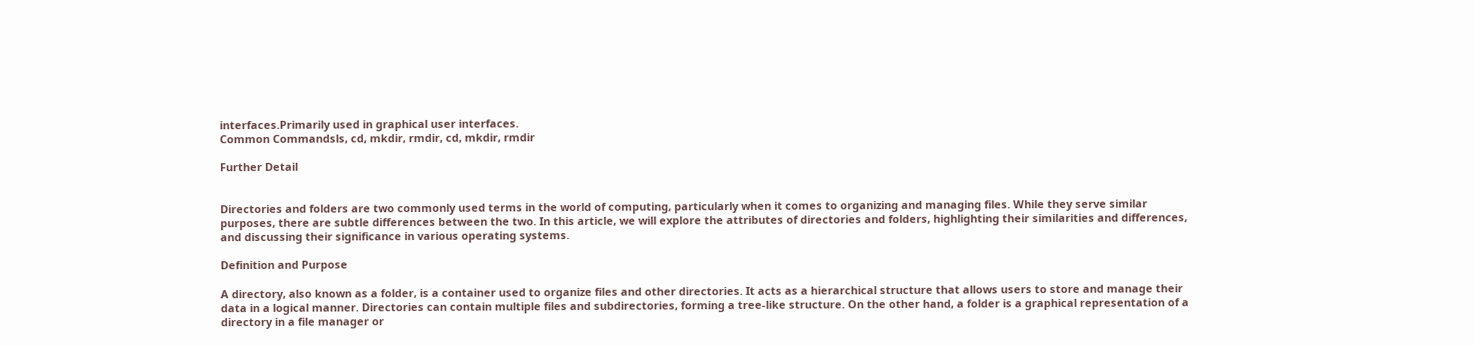interfaces.Primarily used in graphical user interfaces.
Common Commandsls, cd, mkdir, rmdir, cd, mkdir, rmdir

Further Detail


Directories and folders are two commonly used terms in the world of computing, particularly when it comes to organizing and managing files. While they serve similar purposes, there are subtle differences between the two. In this article, we will explore the attributes of directories and folders, highlighting their similarities and differences, and discussing their significance in various operating systems.

Definition and Purpose

A directory, also known as a folder, is a container used to organize files and other directories. It acts as a hierarchical structure that allows users to store and manage their data in a logical manner. Directories can contain multiple files and subdirectories, forming a tree-like structure. On the other hand, a folder is a graphical representation of a directory in a file manager or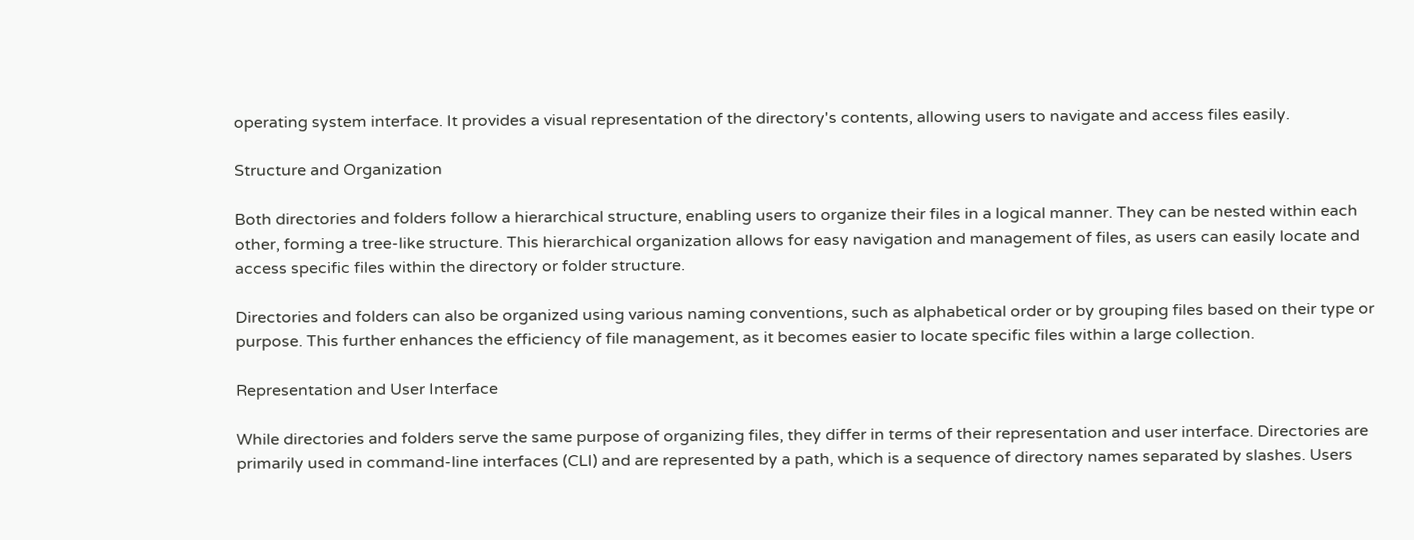operating system interface. It provides a visual representation of the directory's contents, allowing users to navigate and access files easily.

Structure and Organization

Both directories and folders follow a hierarchical structure, enabling users to organize their files in a logical manner. They can be nested within each other, forming a tree-like structure. This hierarchical organization allows for easy navigation and management of files, as users can easily locate and access specific files within the directory or folder structure.

Directories and folders can also be organized using various naming conventions, such as alphabetical order or by grouping files based on their type or purpose. This further enhances the efficiency of file management, as it becomes easier to locate specific files within a large collection.

Representation and User Interface

While directories and folders serve the same purpose of organizing files, they differ in terms of their representation and user interface. Directories are primarily used in command-line interfaces (CLI) and are represented by a path, which is a sequence of directory names separated by slashes. Users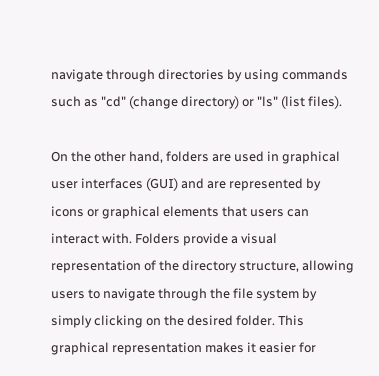navigate through directories by using commands such as "cd" (change directory) or "ls" (list files).

On the other hand, folders are used in graphical user interfaces (GUI) and are represented by icons or graphical elements that users can interact with. Folders provide a visual representation of the directory structure, allowing users to navigate through the file system by simply clicking on the desired folder. This graphical representation makes it easier for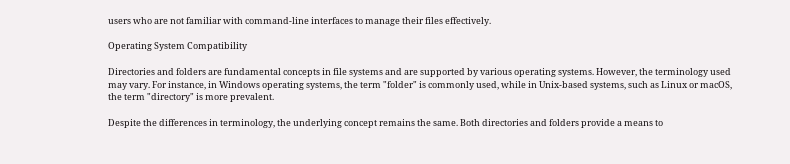users who are not familiar with command-line interfaces to manage their files effectively.

Operating System Compatibility

Directories and folders are fundamental concepts in file systems and are supported by various operating systems. However, the terminology used may vary. For instance, in Windows operating systems, the term "folder" is commonly used, while in Unix-based systems, such as Linux or macOS, the term "directory" is more prevalent.

Despite the differences in terminology, the underlying concept remains the same. Both directories and folders provide a means to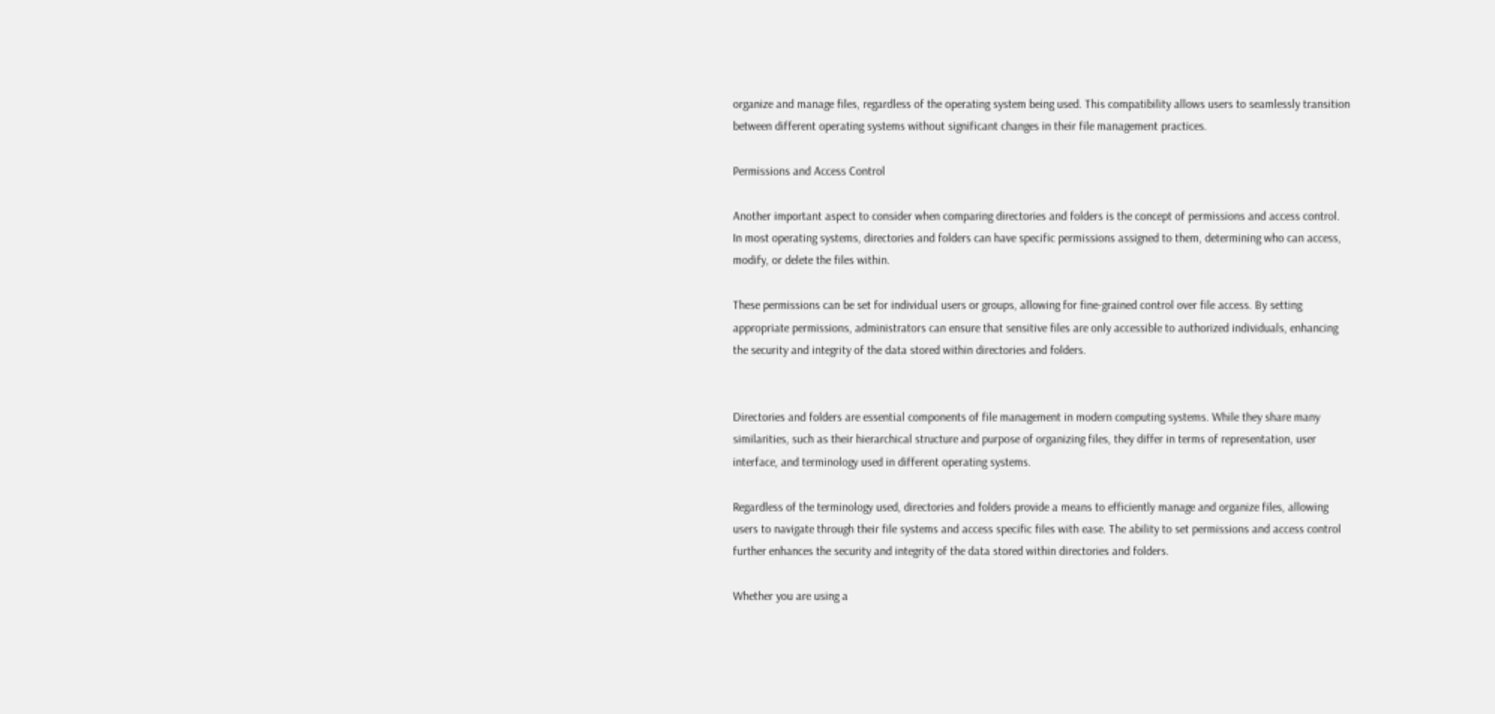organize and manage files, regardless of the operating system being used. This compatibility allows users to seamlessly transition between different operating systems without significant changes in their file management practices.

Permissions and Access Control

Another important aspect to consider when comparing directories and folders is the concept of permissions and access control. In most operating systems, directories and folders can have specific permissions assigned to them, determining who can access, modify, or delete the files within.

These permissions can be set for individual users or groups, allowing for fine-grained control over file access. By setting appropriate permissions, administrators can ensure that sensitive files are only accessible to authorized individuals, enhancing the security and integrity of the data stored within directories and folders.


Directories and folders are essential components of file management in modern computing systems. While they share many similarities, such as their hierarchical structure and purpose of organizing files, they differ in terms of representation, user interface, and terminology used in different operating systems.

Regardless of the terminology used, directories and folders provide a means to efficiently manage and organize files, allowing users to navigate through their file systems and access specific files with ease. The ability to set permissions and access control further enhances the security and integrity of the data stored within directories and folders.

Whether you are using a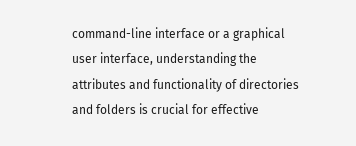command-line interface or a graphical user interface, understanding the attributes and functionality of directories and folders is crucial for effective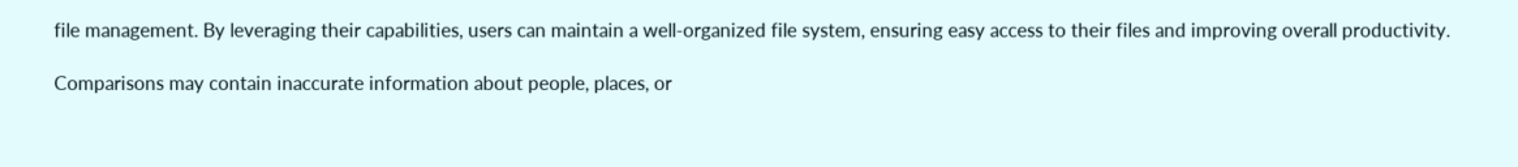file management. By leveraging their capabilities, users can maintain a well-organized file system, ensuring easy access to their files and improving overall productivity.

Comparisons may contain inaccurate information about people, places, or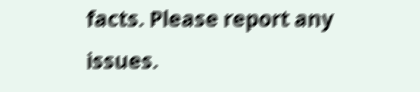facts. Please report any issues.